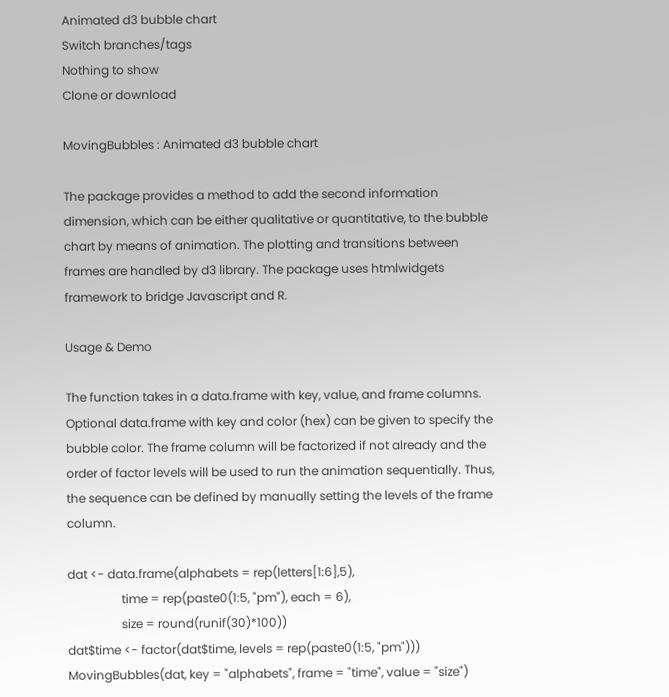Animated d3 bubble chart
Switch branches/tags
Nothing to show
Clone or download

MovingBubbles : Animated d3 bubble chart

The package provides a method to add the second information dimension, which can be either qualitative or quantitative, to the bubble chart by means of animation. The plotting and transitions between frames are handled by d3 library. The package uses htmlwidgets framework to bridge Javascript and R.

Usage & Demo

The function takes in a data.frame with key, value, and frame columns. Optional data.frame with key and color (hex) can be given to specify the bubble color. The frame column will be factorized if not already and the order of factor levels will be used to run the animation sequentially. Thus, the sequence can be defined by manually setting the levels of the frame column.

dat <- data.frame(alphabets = rep(letters[1:6],5),
                  time = rep(paste0(1:5, "pm"), each = 6),
                  size = round(runif(30)*100))
dat$time <- factor(dat$time, levels = rep(paste0(1:5, "pm")))
MovingBubbles(dat, key = "alphabets", frame = "time", value = "size")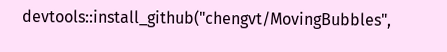devtools::install_github("chengvt/MovingBubbles",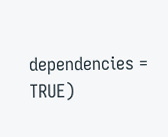dependencies = TRUE)